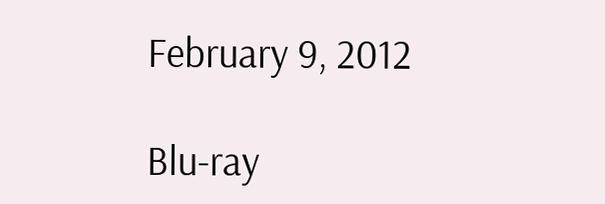February 9, 2012

Blu-ray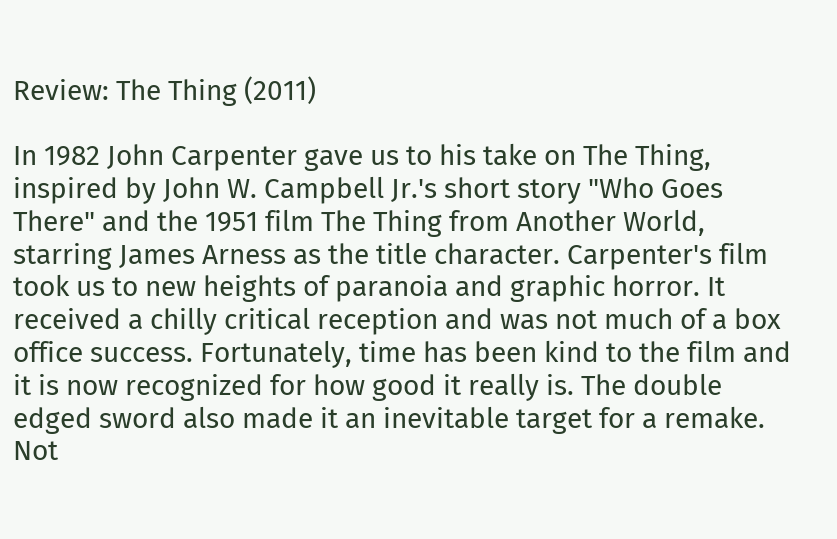Review: The Thing (2011)

In 1982 John Carpenter gave us to his take on The Thing, inspired by John W. Campbell Jr.'s short story "Who Goes There" and the 1951 film The Thing from Another World, starring James Arness as the title character. Carpenter's film took us to new heights of paranoia and graphic horror. It received a chilly critical reception and was not much of a box office success. Fortunately, time has been kind to the film and it is now recognized for how good it really is. The double edged sword also made it an inevitable target for a remake. Not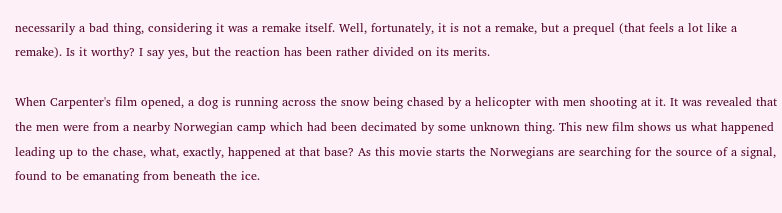necessarily a bad thing, considering it was a remake itself. Well, fortunately, it is not a remake, but a prequel (that feels a lot like a remake). Is it worthy? I say yes, but the reaction has been rather divided on its merits.

When Carpenter's film opened, a dog is running across the snow being chased by a helicopter with men shooting at it. It was revealed that the men were from a nearby Norwegian camp which had been decimated by some unknown thing. This new film shows us what happened leading up to the chase, what, exactly, happened at that base? As this movie starts the Norwegians are searching for the source of a signal, found to be emanating from beneath the ice.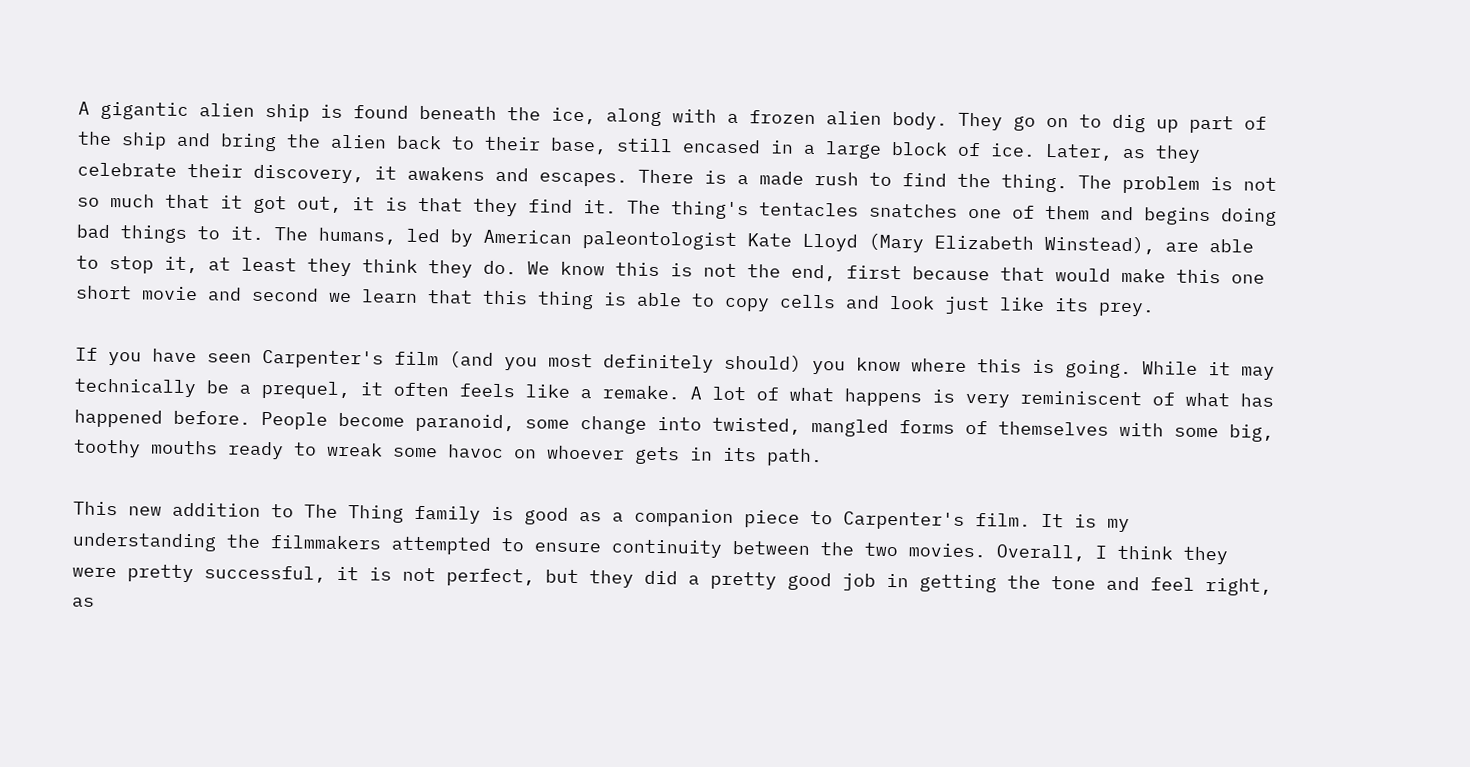A gigantic alien ship is found beneath the ice, along with a frozen alien body. They go on to dig up part of the ship and bring the alien back to their base, still encased in a large block of ice. Later, as they celebrate their discovery, it awakens and escapes. There is a made rush to find the thing. The problem is not so much that it got out, it is that they find it. The thing's tentacles snatches one of them and begins doing bad things to it. The humans, led by American paleontologist Kate Lloyd (Mary Elizabeth Winstead), are able to stop it, at least they think they do. We know this is not the end, first because that would make this one short movie and second we learn that this thing is able to copy cells and look just like its prey.

If you have seen Carpenter's film (and you most definitely should) you know where this is going. While it may technically be a prequel, it often feels like a remake. A lot of what happens is very reminiscent of what has happened before. People become paranoid, some change into twisted, mangled forms of themselves with some big, toothy mouths ready to wreak some havoc on whoever gets in its path.

This new addition to The Thing family is good as a companion piece to Carpenter's film. It is my understanding the filmmakers attempted to ensure continuity between the two movies. Overall, I think they were pretty successful, it is not perfect, but they did a pretty good job in getting the tone and feel right, as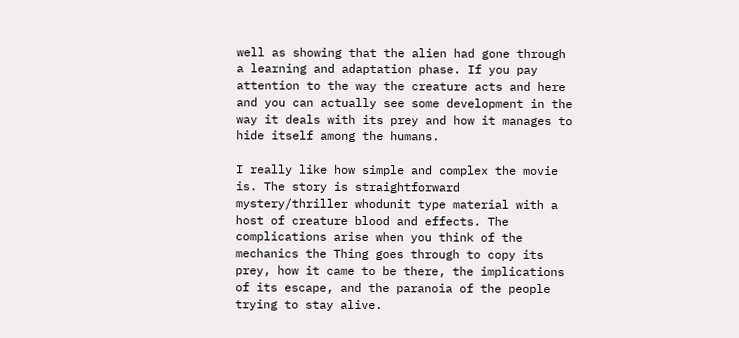well as showing that the alien had gone through a learning and adaptation phase. If you pay attention to the way the creature acts and here and you can actually see some development in the way it deals with its prey and how it manages to hide itself among the humans.

I really like how simple and complex the movie is. The story is straightforward mystery/thriller whodunit type material with a host of creature blood and effects. The complications arise when you think of the mechanics the Thing goes through to copy its prey, how it came to be there, the implications of its escape, and the paranoia of the people trying to stay alive.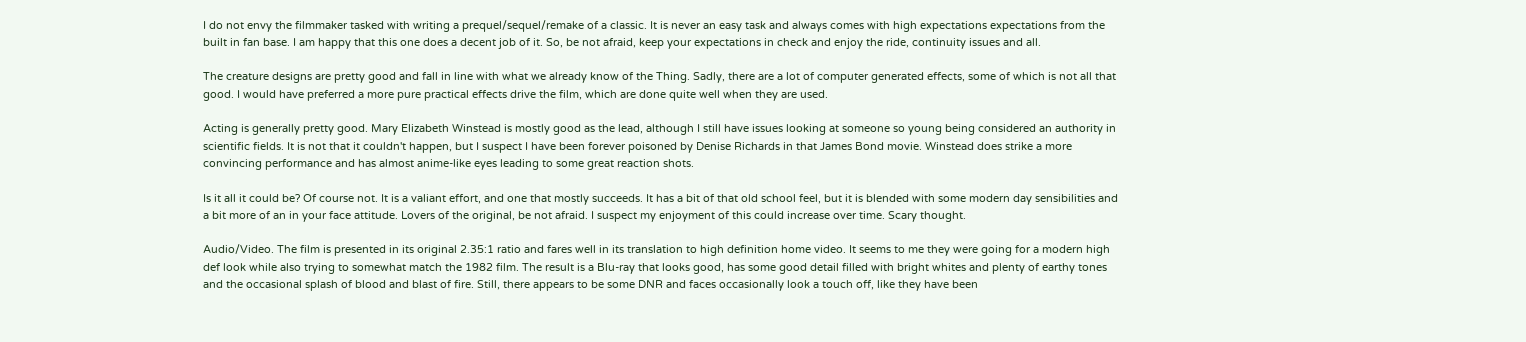I do not envy the filmmaker tasked with writing a prequel/sequel/remake of a classic. It is never an easy task and always comes with high expectations expectations from the built in fan base. I am happy that this one does a decent job of it. So, be not afraid, keep your expectations in check and enjoy the ride, continuity issues and all.

The creature designs are pretty good and fall in line with what we already know of the Thing. Sadly, there are a lot of computer generated effects, some of which is not all that good. I would have preferred a more pure practical effects drive the film, which are done quite well when they are used.

Acting is generally pretty good. Mary Elizabeth Winstead is mostly good as the lead, although I still have issues looking at someone so young being considered an authority in scientific fields. It is not that it couldn't happen, but I suspect I have been forever poisoned by Denise Richards in that James Bond movie. Winstead does strike a more convincing performance and has almost anime-like eyes leading to some great reaction shots.

Is it all it could be? Of course not. It is a valiant effort, and one that mostly succeeds. It has a bit of that old school feel, but it is blended with some modern day sensibilities and a bit more of an in your face attitude. Lovers of the original, be not afraid. I suspect my enjoyment of this could increase over time. Scary thought.

Audio/Video. The film is presented in its original 2.35:1 ratio and fares well in its translation to high definition home video. It seems to me they were going for a modern high def look while also trying to somewhat match the 1982 film. The result is a Blu-ray that looks good, has some good detail filled with bright whites and plenty of earthy tones and the occasional splash of blood and blast of fire. Still, there appears to be some DNR and faces occasionally look a touch off, like they have been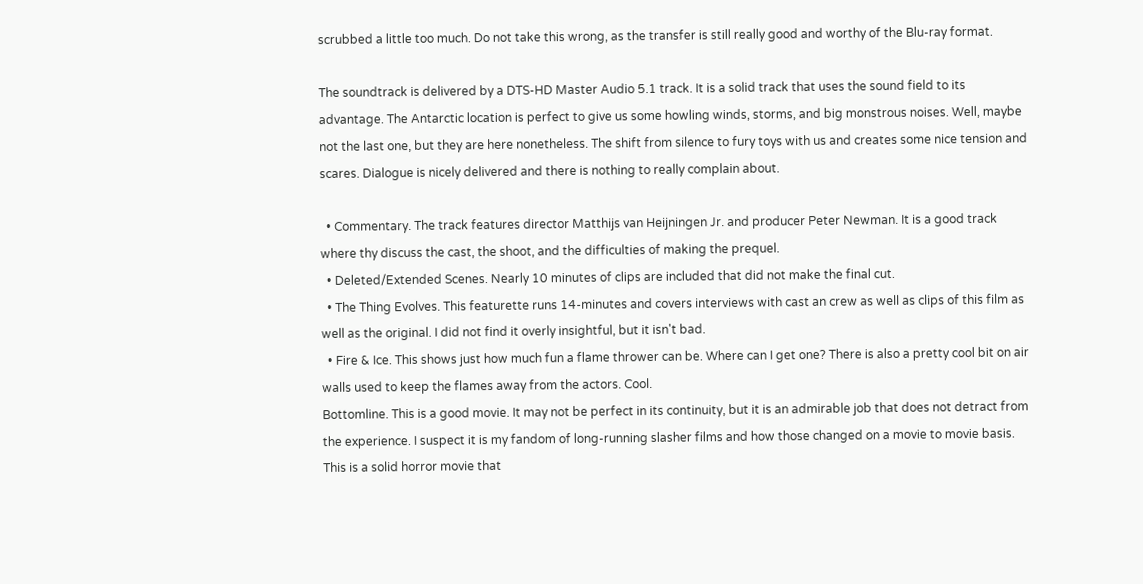scrubbed a little too much. Do not take this wrong, as the transfer is still really good and worthy of the Blu-ray format.

The soundtrack is delivered by a DTS-HD Master Audio 5.1 track. It is a solid track that uses the sound field to its advantage. The Antarctic location is perfect to give us some howling winds, storms, and big monstrous noises. Well, maybe not the last one, but they are here nonetheless. The shift from silence to fury toys with us and creates some nice tension and scares. Dialogue is nicely delivered and there is nothing to really complain about.

  • Commentary. The track features director Matthijs van Heijningen Jr. and producer Peter Newman. It is a good track where thy discuss the cast, the shoot, and the difficulties of making the prequel.
  • Deleted/Extended Scenes. Nearly 10 minutes of clips are included that did not make the final cut.
  • The Thing Evolves. This featurette runs 14-minutes and covers interviews with cast an crew as well as clips of this film as well as the original. I did not find it overly insightful, but it isn't bad.
  • Fire & Ice. This shows just how much fun a flame thrower can be. Where can I get one? There is also a pretty cool bit on air walls used to keep the flames away from the actors. Cool.
Bottomline. This is a good movie. It may not be perfect in its continuity, but it is an admirable job that does not detract from the experience. I suspect it is my fandom of long-running slasher films and how those changed on a movie to movie basis. This is a solid horror movie that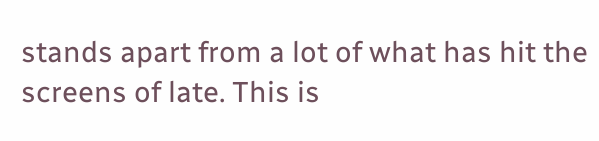stands apart from a lot of what has hit the screens of late. This is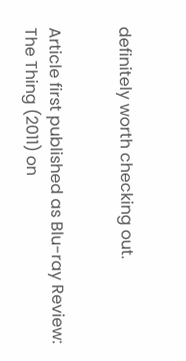definitely worth checking out.


Article first published as Blu-ray Review: The Thing (2011) on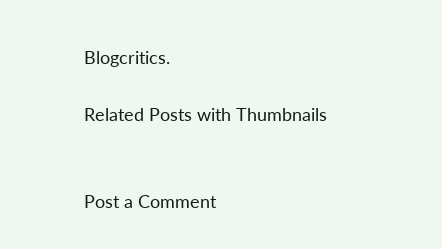Blogcritics.

Related Posts with Thumbnails


Post a Comment